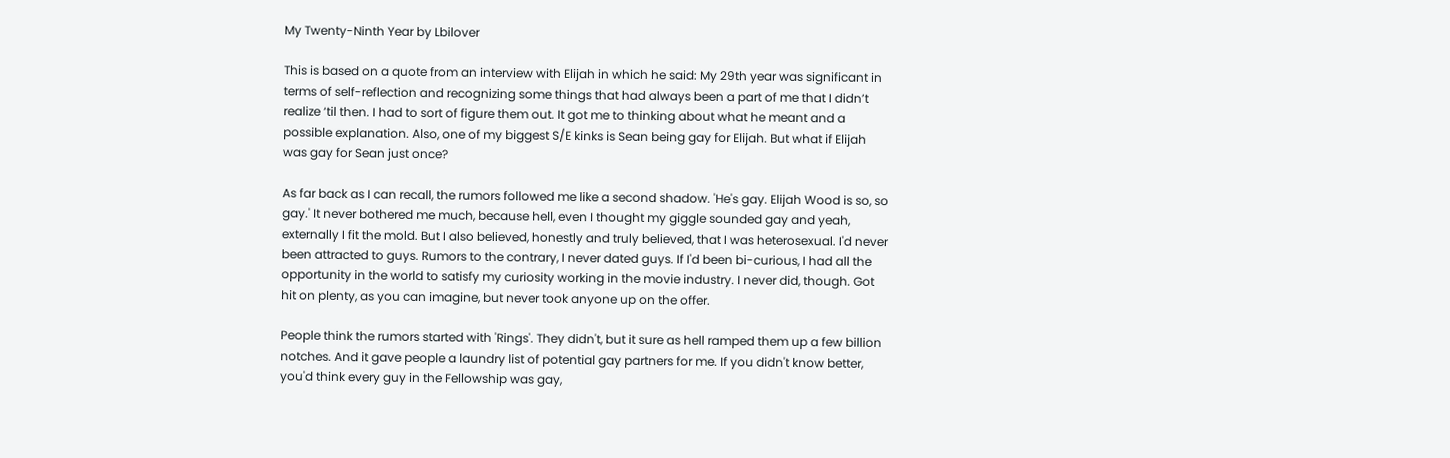My Twenty-Ninth Year by Lbilover

This is based on a quote from an interview with Elijah in which he said: My 29th year was significant in terms of self-reflection and recognizing some things that had always been a part of me that I didn’t realize ‘til then. I had to sort of figure them out. It got me to thinking about what he meant and a possible explanation. Also, one of my biggest S/E kinks is Sean being gay for Elijah. But what if Elijah was gay for Sean just once?

As far back as I can recall, the rumors followed me like a second shadow. 'He's gay. Elijah Wood is so, so gay.' It never bothered me much, because hell, even I thought my giggle sounded gay and yeah, externally I fit the mold. But I also believed, honestly and truly believed, that I was heterosexual. I'd never been attracted to guys. Rumors to the contrary, I never dated guys. If I'd been bi-curious, I had all the opportunity in the world to satisfy my curiosity working in the movie industry. I never did, though. Got hit on plenty, as you can imagine, but never took anyone up on the offer.

People think the rumors started with 'Rings'. They didn't, but it sure as hell ramped them up a few billion notches. And it gave people a laundry list of potential gay partners for me. If you didn't know better, you'd think every guy in the Fellowship was gay,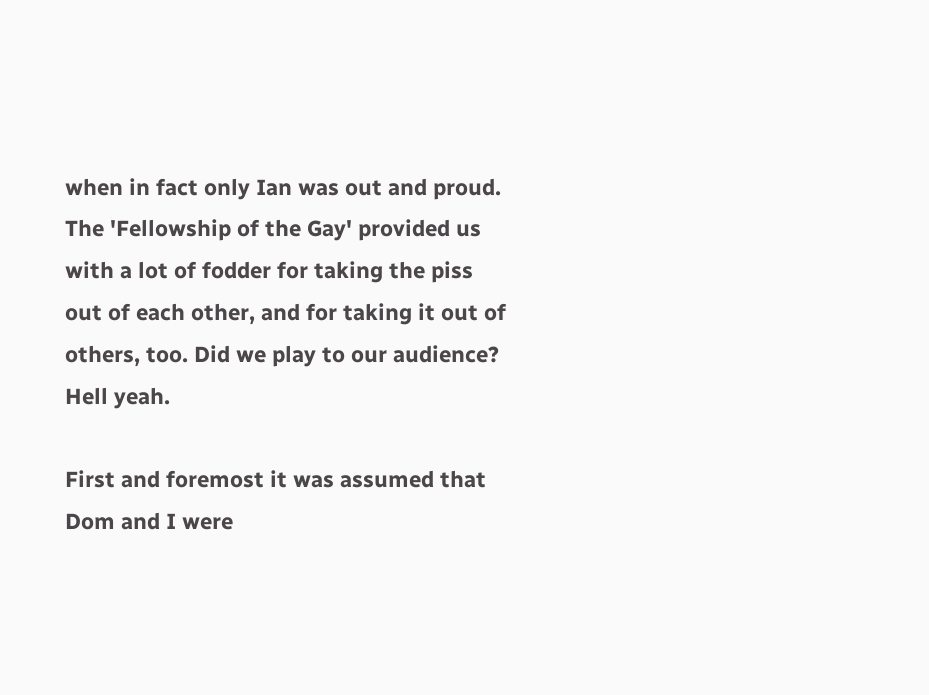when in fact only Ian was out and proud. The 'Fellowship of the Gay' provided us with a lot of fodder for taking the piss out of each other, and for taking it out of others, too. Did we play to our audience? Hell yeah.

First and foremost it was assumed that Dom and I were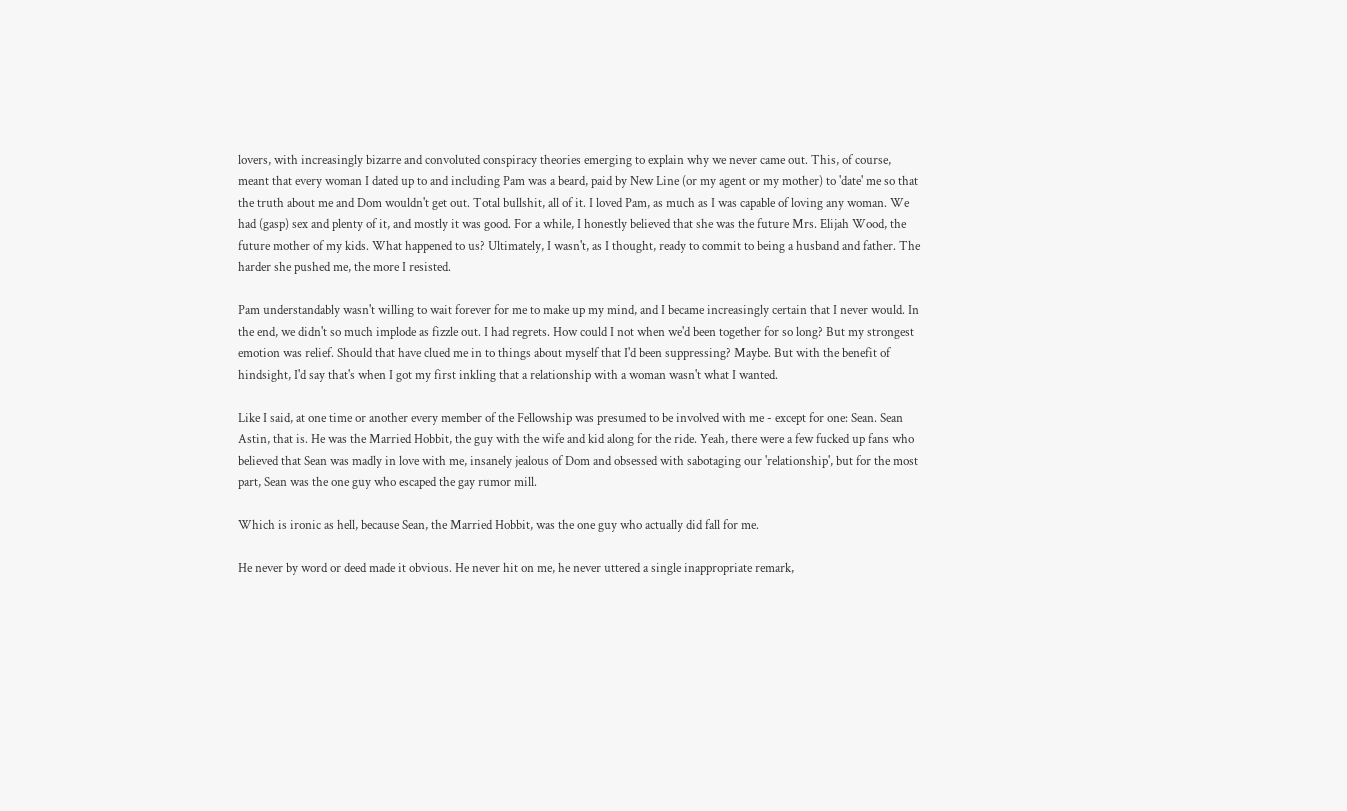lovers, with increasingly bizarre and convoluted conspiracy theories emerging to explain why we never came out. This, of course, meant that every woman I dated up to and including Pam was a beard, paid by New Line (or my agent or my mother) to 'date' me so that the truth about me and Dom wouldn't get out. Total bullshit, all of it. I loved Pam, as much as I was capable of loving any woman. We had (gasp) sex and plenty of it, and mostly it was good. For a while, I honestly believed that she was the future Mrs. Elijah Wood, the future mother of my kids. What happened to us? Ultimately, I wasn't, as I thought, ready to commit to being a husband and father. The harder she pushed me, the more I resisted.

Pam understandably wasn't willing to wait forever for me to make up my mind, and I became increasingly certain that I never would. In the end, we didn't so much implode as fizzle out. I had regrets. How could I not when we'd been together for so long? But my strongest emotion was relief. Should that have clued me in to things about myself that I'd been suppressing? Maybe. But with the benefit of hindsight, I'd say that's when I got my first inkling that a relationship with a woman wasn't what I wanted.

Like I said, at one time or another every member of the Fellowship was presumed to be involved with me - except for one: Sean. Sean Astin, that is. He was the Married Hobbit, the guy with the wife and kid along for the ride. Yeah, there were a few fucked up fans who believed that Sean was madly in love with me, insanely jealous of Dom and obsessed with sabotaging our 'relationship', but for the most part, Sean was the one guy who escaped the gay rumor mill.

Which is ironic as hell, because Sean, the Married Hobbit, was the one guy who actually did fall for me.

He never by word or deed made it obvious. He never hit on me, he never uttered a single inappropriate remark,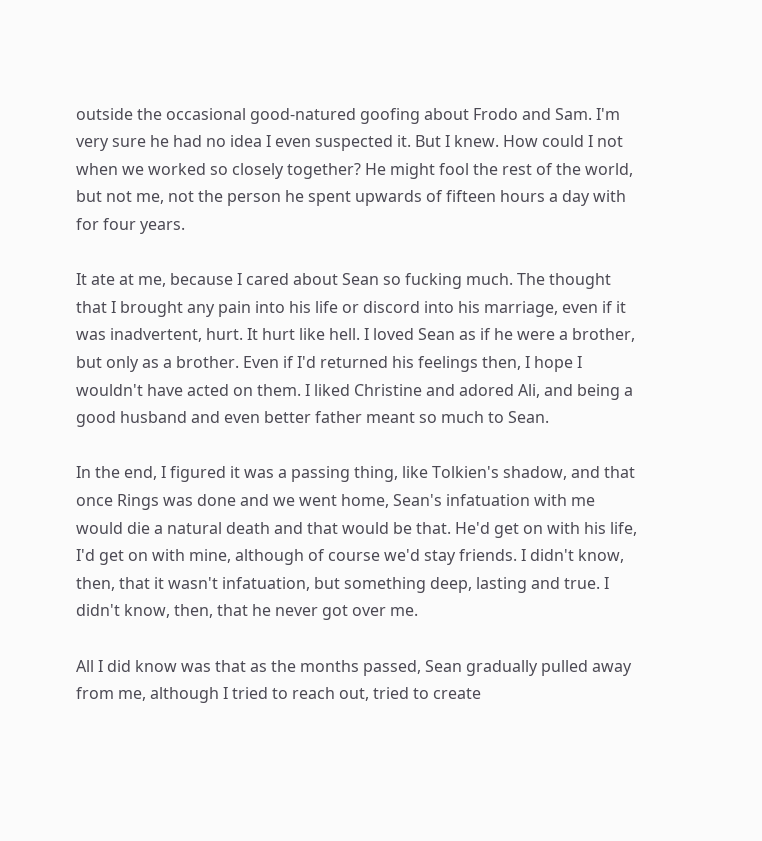outside the occasional good-natured goofing about Frodo and Sam. I'm very sure he had no idea I even suspected it. But I knew. How could I not when we worked so closely together? He might fool the rest of the world, but not me, not the person he spent upwards of fifteen hours a day with for four years.

It ate at me, because I cared about Sean so fucking much. The thought that I brought any pain into his life or discord into his marriage, even if it was inadvertent, hurt. It hurt like hell. I loved Sean as if he were a brother, but only as a brother. Even if I'd returned his feelings then, I hope I wouldn't have acted on them. I liked Christine and adored Ali, and being a good husband and even better father meant so much to Sean.

In the end, I figured it was a passing thing, like Tolkien's shadow, and that once Rings was done and we went home, Sean's infatuation with me would die a natural death and that would be that. He'd get on with his life, I'd get on with mine, although of course we'd stay friends. I didn't know, then, that it wasn't infatuation, but something deep, lasting and true. I didn't know, then, that he never got over me.

All I did know was that as the months passed, Sean gradually pulled away from me, although I tried to reach out, tried to create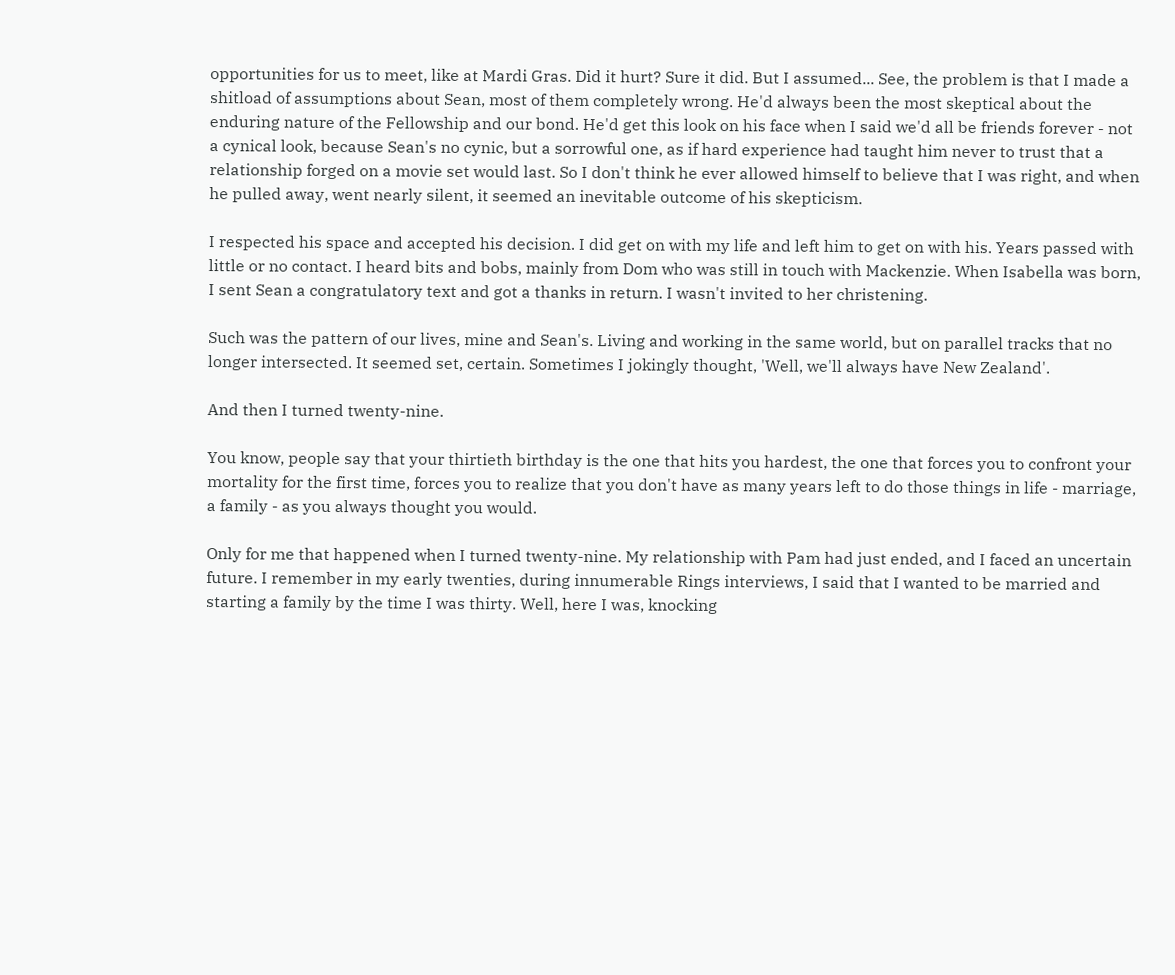opportunities for us to meet, like at Mardi Gras. Did it hurt? Sure it did. But I assumed... See, the problem is that I made a shitload of assumptions about Sean, most of them completely wrong. He'd always been the most skeptical about the enduring nature of the Fellowship and our bond. He'd get this look on his face when I said we'd all be friends forever - not a cynical look, because Sean's no cynic, but a sorrowful one, as if hard experience had taught him never to trust that a relationship forged on a movie set would last. So I don't think he ever allowed himself to believe that I was right, and when he pulled away, went nearly silent, it seemed an inevitable outcome of his skepticism.

I respected his space and accepted his decision. I did get on with my life and left him to get on with his. Years passed with little or no contact. I heard bits and bobs, mainly from Dom who was still in touch with Mackenzie. When Isabella was born, I sent Sean a congratulatory text and got a thanks in return. I wasn't invited to her christening.

Such was the pattern of our lives, mine and Sean's. Living and working in the same world, but on parallel tracks that no longer intersected. It seemed set, certain. Sometimes I jokingly thought, 'Well, we'll always have New Zealand'.

And then I turned twenty-nine.

You know, people say that your thirtieth birthday is the one that hits you hardest, the one that forces you to confront your mortality for the first time, forces you to realize that you don't have as many years left to do those things in life - marriage, a family - as you always thought you would.

Only for me that happened when I turned twenty-nine. My relationship with Pam had just ended, and I faced an uncertain future. I remember in my early twenties, during innumerable Rings interviews, I said that I wanted to be married and starting a family by the time I was thirty. Well, here I was, knocking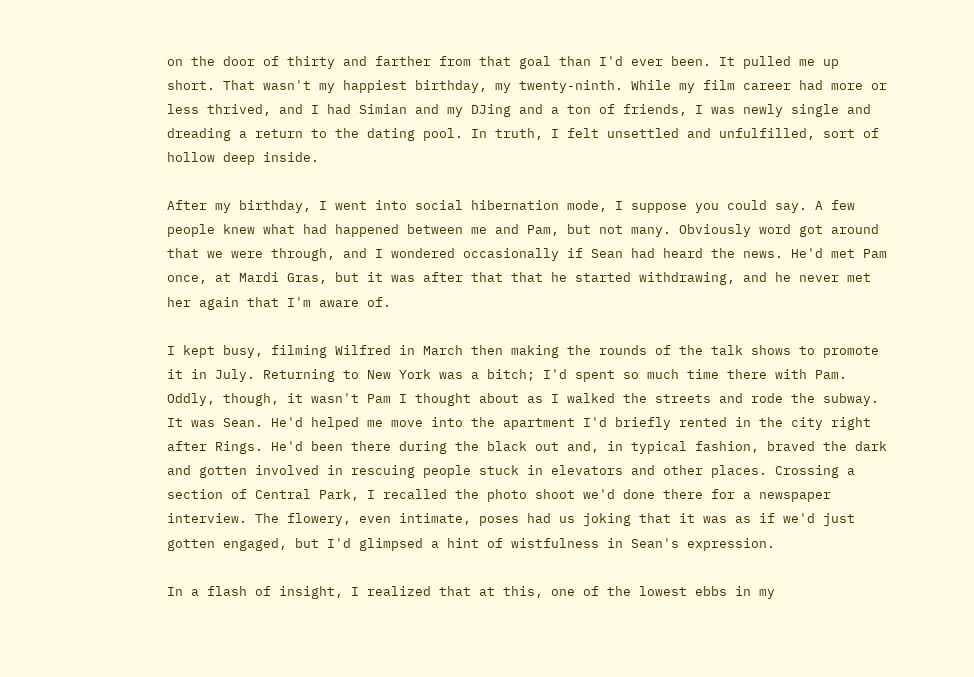on the door of thirty and farther from that goal than I'd ever been. It pulled me up short. That wasn't my happiest birthday, my twenty-ninth. While my film career had more or less thrived, and I had Simian and my DJing and a ton of friends, I was newly single and dreading a return to the dating pool. In truth, I felt unsettled and unfulfilled, sort of hollow deep inside.

After my birthday, I went into social hibernation mode, I suppose you could say. A few people knew what had happened between me and Pam, but not many. Obviously word got around that we were through, and I wondered occasionally if Sean had heard the news. He'd met Pam once, at Mardi Gras, but it was after that that he started withdrawing, and he never met her again that I'm aware of.

I kept busy, filming Wilfred in March then making the rounds of the talk shows to promote it in July. Returning to New York was a bitch; I'd spent so much time there with Pam. Oddly, though, it wasn't Pam I thought about as I walked the streets and rode the subway. It was Sean. He'd helped me move into the apartment I'd briefly rented in the city right after Rings. He'd been there during the black out and, in typical fashion, braved the dark and gotten involved in rescuing people stuck in elevators and other places. Crossing a section of Central Park, I recalled the photo shoot we'd done there for a newspaper interview. The flowery, even intimate, poses had us joking that it was as if we'd just gotten engaged, but I'd glimpsed a hint of wistfulness in Sean's expression.

In a flash of insight, I realized that at this, one of the lowest ebbs in my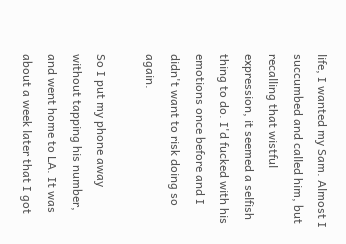life, I wanted my Sam. Almost I succumbed and called him, but recalling that wistful expression, it seemed a selfish thing to do. I'd fucked with his emotions once before and I didn't want to risk doing so again.

So I put my phone away without tapping his number, and went home to LA. It was about a week later that I got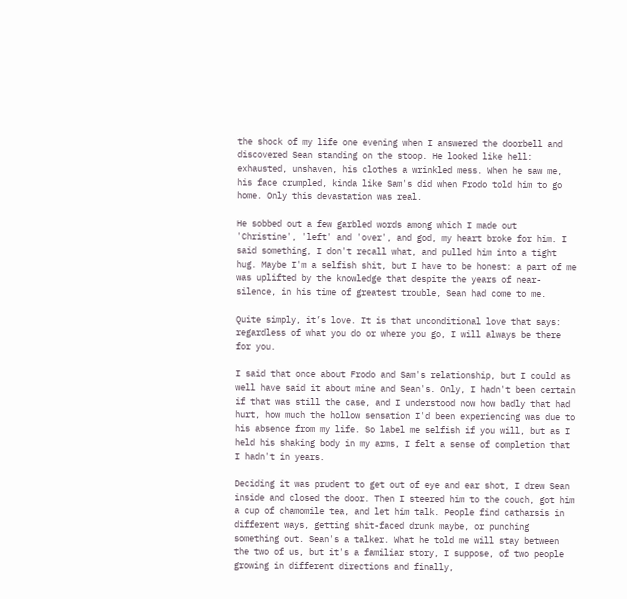the shock of my life one evening when I answered the doorbell and discovered Sean standing on the stoop. He looked like hell: exhausted, unshaven, his clothes a wrinkled mess. When he saw me, his face crumpled, kinda like Sam's did when Frodo told him to go home. Only this devastation was real.

He sobbed out a few garbled words among which I made out 'Christine', 'left' and 'over', and god, my heart broke for him. I said something, I don't recall what, and pulled him into a tight hug. Maybe I'm a selfish shit, but I have to be honest: a part of me was uplifted by the knowledge that despite the years of near-silence, in his time of greatest trouble, Sean had come to me.

Quite simply, it’s love. It is that unconditional love that says: regardless of what you do or where you go, I will always be there for you.

I said that once about Frodo and Sam's relationship, but I could as well have said it about mine and Sean's. Only, I hadn't been certain if that was still the case, and I understood now how badly that had hurt, how much the hollow sensation I'd been experiencing was due to his absence from my life. So label me selfish if you will, but as I held his shaking body in my arms, I felt a sense of completion that I hadn't in years.

Deciding it was prudent to get out of eye and ear shot, I drew Sean inside and closed the door. Then I steered him to the couch, got him a cup of chamomile tea, and let him talk. People find catharsis in different ways, getting shit-faced drunk maybe, or punching something out. Sean's a talker. What he told me will stay between the two of us, but it's a familiar story, I suppose, of two people growing in different directions and finally,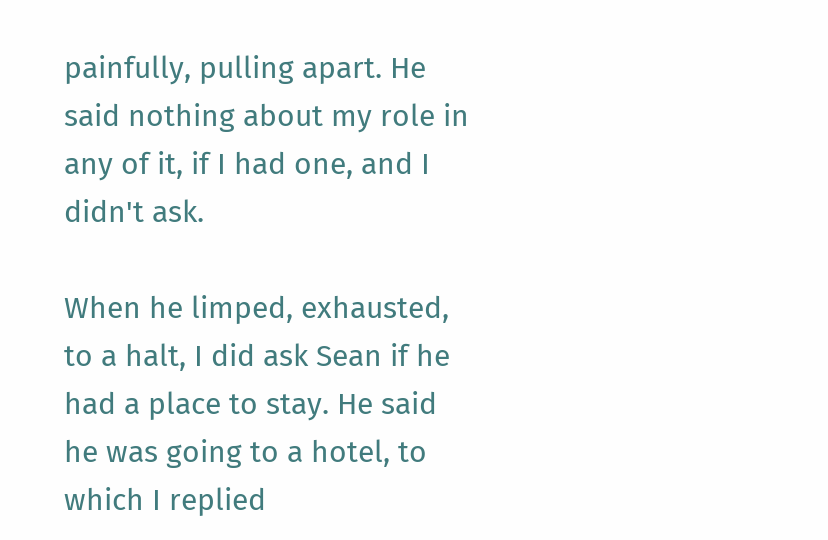painfully, pulling apart. He said nothing about my role in any of it, if I had one, and I didn't ask.

When he limped, exhausted, to a halt, I did ask Sean if he had a place to stay. He said he was going to a hotel, to which I replied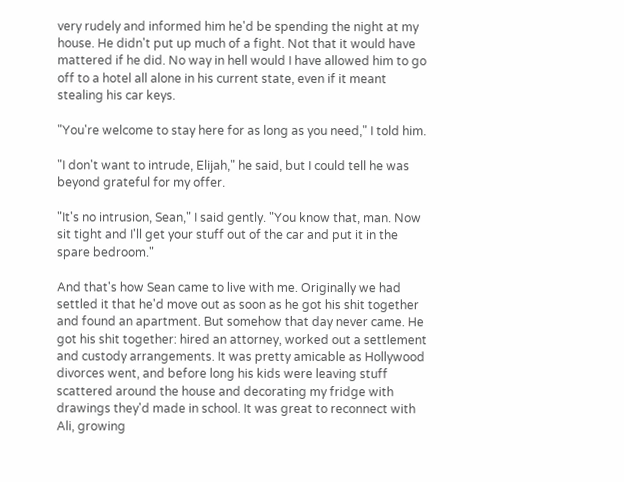very rudely and informed him he'd be spending the night at my house. He didn't put up much of a fight. Not that it would have mattered if he did. No way in hell would I have allowed him to go off to a hotel all alone in his current state, even if it meant stealing his car keys.

"You're welcome to stay here for as long as you need," I told him.

"I don't want to intrude, Elijah," he said, but I could tell he was beyond grateful for my offer.

"It's no intrusion, Sean," I said gently. "You know that, man. Now sit tight and I'll get your stuff out of the car and put it in the spare bedroom."

And that's how Sean came to live with me. Originally we had settled it that he'd move out as soon as he got his shit together and found an apartment. But somehow that day never came. He got his shit together: hired an attorney, worked out a settlement and custody arrangements. It was pretty amicable as Hollywood divorces went, and before long his kids were leaving stuff scattered around the house and decorating my fridge with drawings they'd made in school. It was great to reconnect with Ali, growing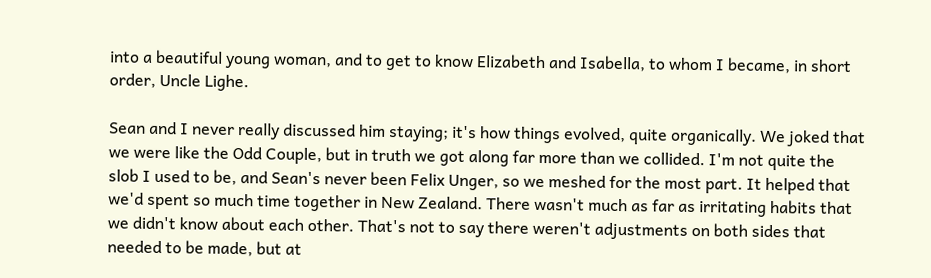into a beautiful young woman, and to get to know Elizabeth and Isabella, to whom I became, in short order, Uncle Lighe.

Sean and I never really discussed him staying; it's how things evolved, quite organically. We joked that we were like the Odd Couple, but in truth we got along far more than we collided. I'm not quite the slob I used to be, and Sean's never been Felix Unger, so we meshed for the most part. It helped that we'd spent so much time together in New Zealand. There wasn't much as far as irritating habits that we didn't know about each other. That's not to say there weren't adjustments on both sides that needed to be made, but at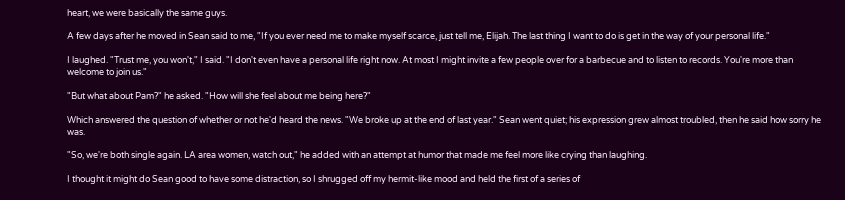heart, we were basically the same guys.

A few days after he moved in Sean said to me, "If you ever need me to make myself scarce, just tell me, Elijah. The last thing I want to do is get in the way of your personal life."

I laughed. "Trust me, you won't," I said. "I don't even have a personal life right now. At most I might invite a few people over for a barbecue and to listen to records. You're more than welcome to join us."

"But what about Pam?" he asked. "How will she feel about me being here?"

Which answered the question of whether or not he'd heard the news. "We broke up at the end of last year." Sean went quiet; his expression grew almost troubled, then he said how sorry he was.

"So, we're both single again. LA area women, watch out," he added with an attempt at humor that made me feel more like crying than laughing.

I thought it might do Sean good to have some distraction, so I shrugged off my hermit-like mood and held the first of a series of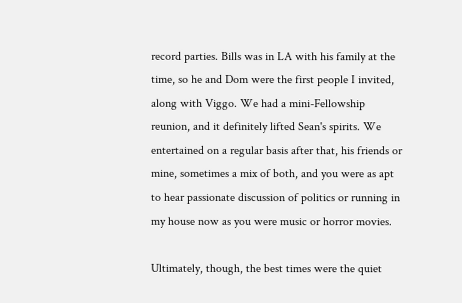record parties. Bills was in LA with his family at the time, so he and Dom were the first people I invited, along with Viggo. We had a mini-Fellowship reunion, and it definitely lifted Sean's spirits. We entertained on a regular basis after that, his friends or mine, sometimes a mix of both, and you were as apt to hear passionate discussion of politics or running in my house now as you were music or horror movies.

Ultimately, though, the best times were the quiet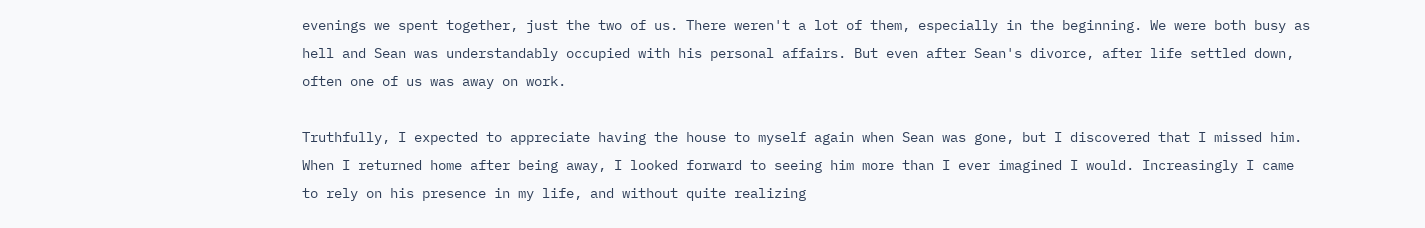evenings we spent together, just the two of us. There weren't a lot of them, especially in the beginning. We were both busy as hell and Sean was understandably occupied with his personal affairs. But even after Sean's divorce, after life settled down, often one of us was away on work.

Truthfully, I expected to appreciate having the house to myself again when Sean was gone, but I discovered that I missed him. When I returned home after being away, I looked forward to seeing him more than I ever imagined I would. Increasingly I came to rely on his presence in my life, and without quite realizing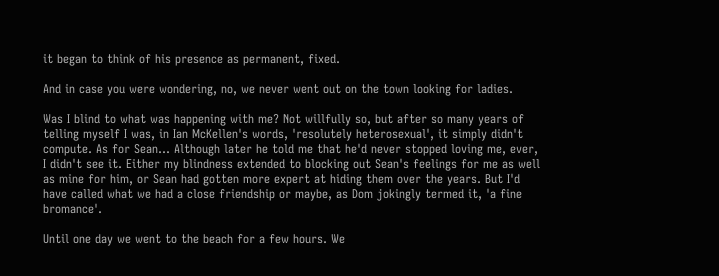it began to think of his presence as permanent, fixed.

And in case you were wondering, no, we never went out on the town looking for ladies.

Was I blind to what was happening with me? Not willfully so, but after so many years of telling myself I was, in Ian McKellen's words, 'resolutely heterosexual', it simply didn't compute. As for Sean... Although later he told me that he'd never stopped loving me, ever, I didn't see it. Either my blindness extended to blocking out Sean's feelings for me as well as mine for him, or Sean had gotten more expert at hiding them over the years. But I'd have called what we had a close friendship or maybe, as Dom jokingly termed it, 'a fine bromance'.

Until one day we went to the beach for a few hours. We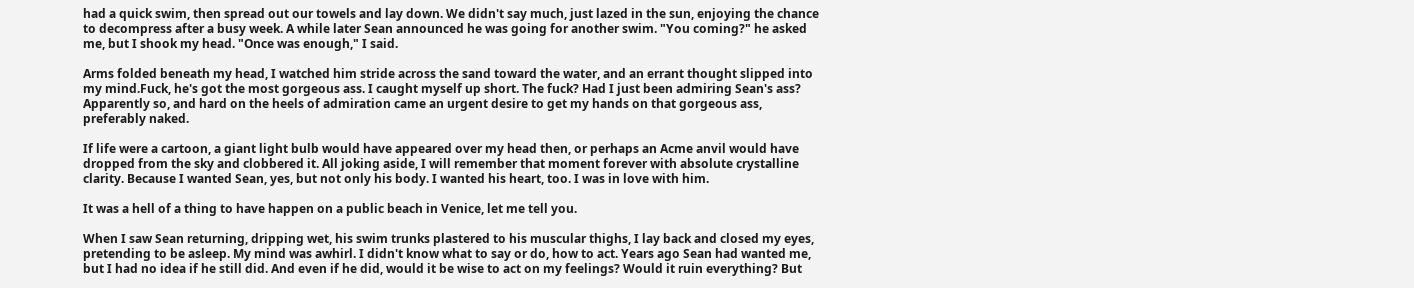had a quick swim, then spread out our towels and lay down. We didn't say much, just lazed in the sun, enjoying the chance to decompress after a busy week. A while later Sean announced he was going for another swim. "You coming?" he asked me, but I shook my head. "Once was enough," I said.

Arms folded beneath my head, I watched him stride across the sand toward the water, and an errant thought slipped into my mind.Fuck, he's got the most gorgeous ass. I caught myself up short. The fuck? Had I just been admiring Sean's ass? Apparently so, and hard on the heels of admiration came an urgent desire to get my hands on that gorgeous ass, preferably naked.

If life were a cartoon, a giant light bulb would have appeared over my head then, or perhaps an Acme anvil would have dropped from the sky and clobbered it. All joking aside, I will remember that moment forever with absolute crystalline clarity. Because I wanted Sean, yes, but not only his body. I wanted his heart, too. I was in love with him.

It was a hell of a thing to have happen on a public beach in Venice, let me tell you.

When I saw Sean returning, dripping wet, his swim trunks plastered to his muscular thighs, I lay back and closed my eyes, pretending to be asleep. My mind was awhirl. I didn't know what to say or do, how to act. Years ago Sean had wanted me, but I had no idea if he still did. And even if he did, would it be wise to act on my feelings? Would it ruin everything? But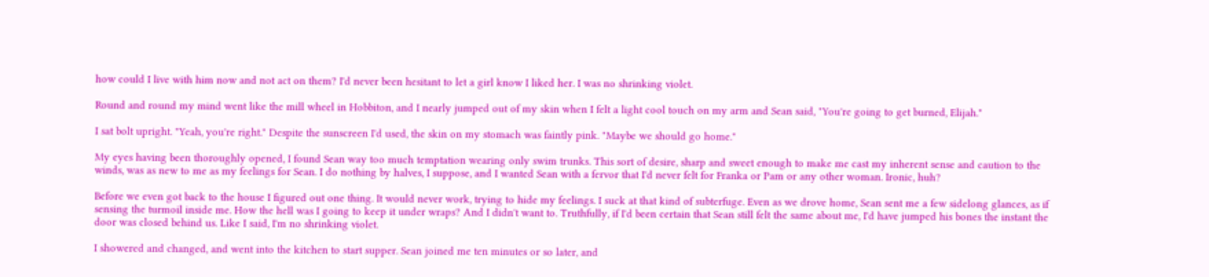how could I live with him now and not act on them? I'd never been hesitant to let a girl know I liked her. I was no shrinking violet.

Round and round my mind went like the mill wheel in Hobbiton, and I nearly jumped out of my skin when I felt a light cool touch on my arm and Sean said, "You're going to get burned, Elijah."

I sat bolt upright. "Yeah, you're right." Despite the sunscreen I'd used, the skin on my stomach was faintly pink. "Maybe we should go home."

My eyes having been thoroughly opened, I found Sean way too much temptation wearing only swim trunks. This sort of desire, sharp and sweet enough to make me cast my inherent sense and caution to the winds, was as new to me as my feelings for Sean. I do nothing by halves, I suppose, and I wanted Sean with a fervor that I'd never felt for Franka or Pam or any other woman. Ironic, huh?

Before we even got back to the house I figured out one thing. It would never work, trying to hide my feelings. I suck at that kind of subterfuge. Even as we drove home, Sean sent me a few sidelong glances, as if sensing the turmoil inside me. How the hell was I going to keep it under wraps? And I didn't want to. Truthfully, if I'd been certain that Sean still felt the same about me, I'd have jumped his bones the instant the door was closed behind us. Like I said, I'm no shrinking violet.

I showered and changed, and went into the kitchen to start supper. Sean joined me ten minutes or so later, and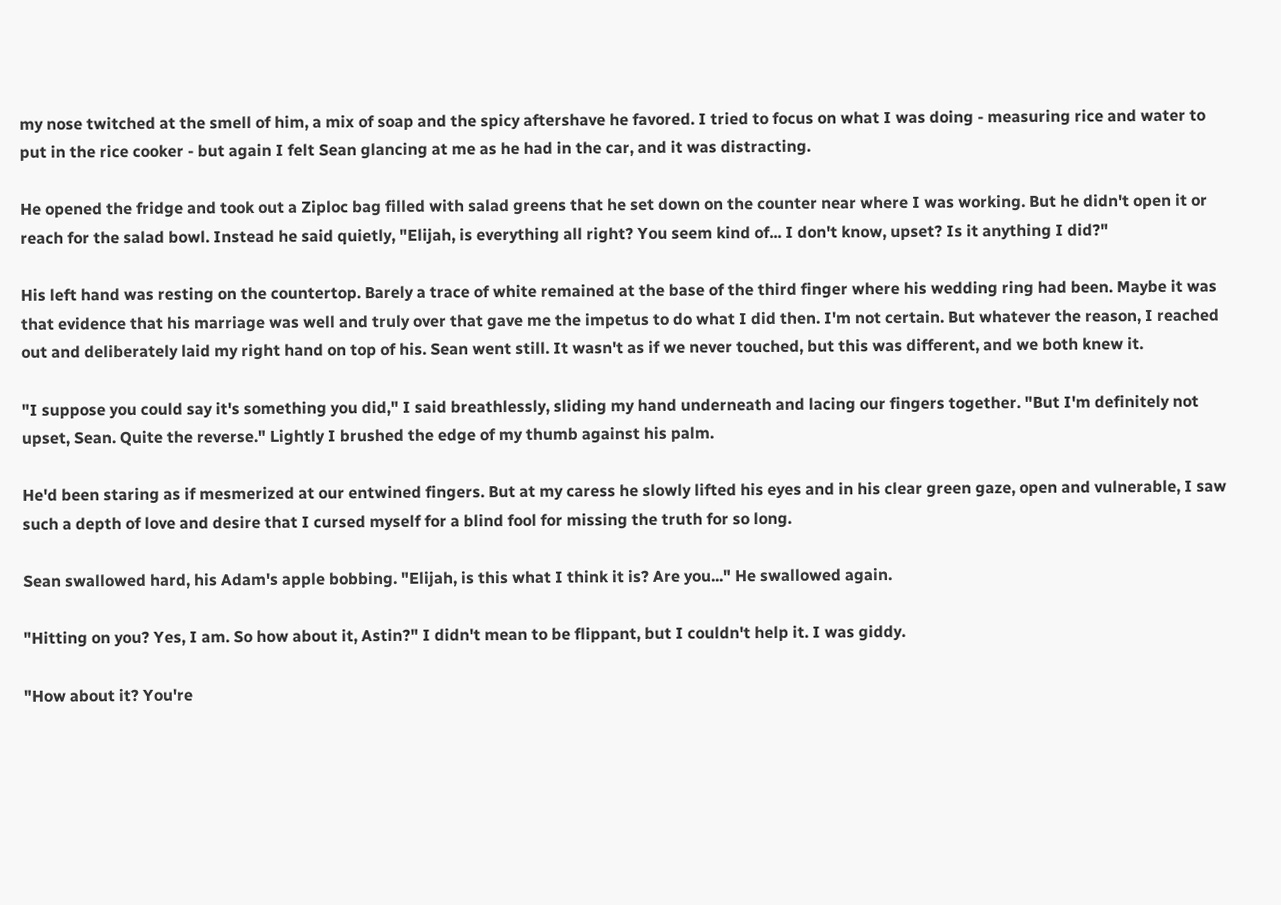my nose twitched at the smell of him, a mix of soap and the spicy aftershave he favored. I tried to focus on what I was doing - measuring rice and water to put in the rice cooker - but again I felt Sean glancing at me as he had in the car, and it was distracting.

He opened the fridge and took out a Ziploc bag filled with salad greens that he set down on the counter near where I was working. But he didn't open it or reach for the salad bowl. Instead he said quietly, "Elijah, is everything all right? You seem kind of... I don't know, upset? Is it anything I did?"

His left hand was resting on the countertop. Barely a trace of white remained at the base of the third finger where his wedding ring had been. Maybe it was that evidence that his marriage was well and truly over that gave me the impetus to do what I did then. I'm not certain. But whatever the reason, I reached out and deliberately laid my right hand on top of his. Sean went still. It wasn't as if we never touched, but this was different, and we both knew it.

"I suppose you could say it's something you did," I said breathlessly, sliding my hand underneath and lacing our fingers together. "But I'm definitely not upset, Sean. Quite the reverse." Lightly I brushed the edge of my thumb against his palm.

He'd been staring as if mesmerized at our entwined fingers. But at my caress he slowly lifted his eyes and in his clear green gaze, open and vulnerable, I saw such a depth of love and desire that I cursed myself for a blind fool for missing the truth for so long.

Sean swallowed hard, his Adam's apple bobbing. "Elijah, is this what I think it is? Are you..." He swallowed again.

"Hitting on you? Yes, I am. So how about it, Astin?" I didn't mean to be flippant, but I couldn't help it. I was giddy.

"How about it? You're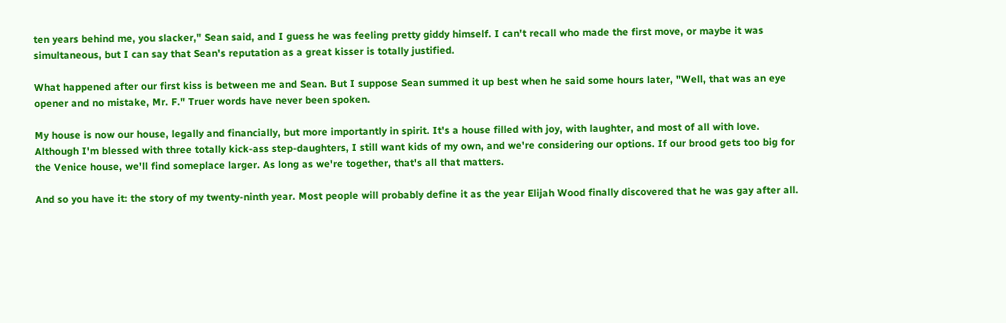ten years behind me, you slacker," Sean said, and I guess he was feeling pretty giddy himself. I can't recall who made the first move, or maybe it was simultaneous, but I can say that Sean's reputation as a great kisser is totally justified.

What happened after our first kiss is between me and Sean. But I suppose Sean summed it up best when he said some hours later, "Well, that was an eye opener and no mistake, Mr. F." Truer words have never been spoken.

My house is now our house, legally and financially, but more importantly in spirit. It's a house filled with joy, with laughter, and most of all with love. Although I'm blessed with three totally kick-ass step-daughters, I still want kids of my own, and we're considering our options. If our brood gets too big for the Venice house, we'll find someplace larger. As long as we're together, that's all that matters.

And so you have it: the story of my twenty-ninth year. Most people will probably define it as the year Elijah Wood finally discovered that he was gay after all.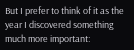But I prefer to think of it as the year I discovered something much more important: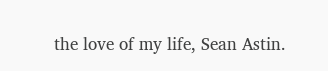the love of my life, Sean Astin.